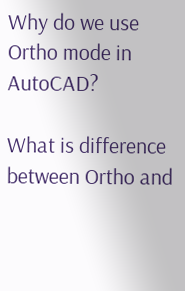Why do we use Ortho mode in AutoCAD?

What is difference between Ortho and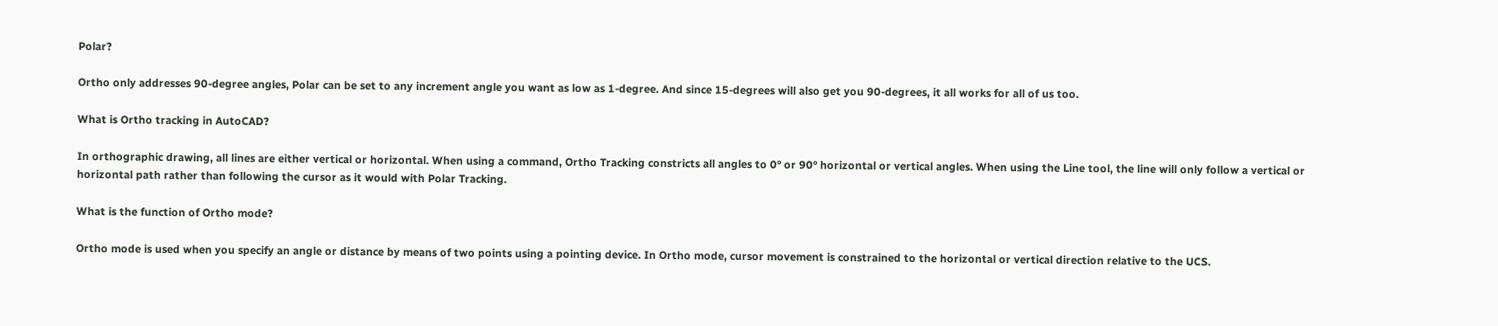Polar?

Ortho only addresses 90-degree angles, Polar can be set to any increment angle you want as low as 1-degree. And since 15-degrees will also get you 90-degrees, it all works for all of us too.

What is Ortho tracking in AutoCAD?

In orthographic drawing, all lines are either vertical or horizontal. When using a command, Ortho Tracking constricts all angles to 0° or 90° horizontal or vertical angles. When using the Line tool, the line will only follow a vertical or horizontal path rather than following the cursor as it would with Polar Tracking.

What is the function of Ortho mode?

Ortho mode is used when you specify an angle or distance by means of two points using a pointing device. In Ortho mode, cursor movement is constrained to the horizontal or vertical direction relative to the UCS.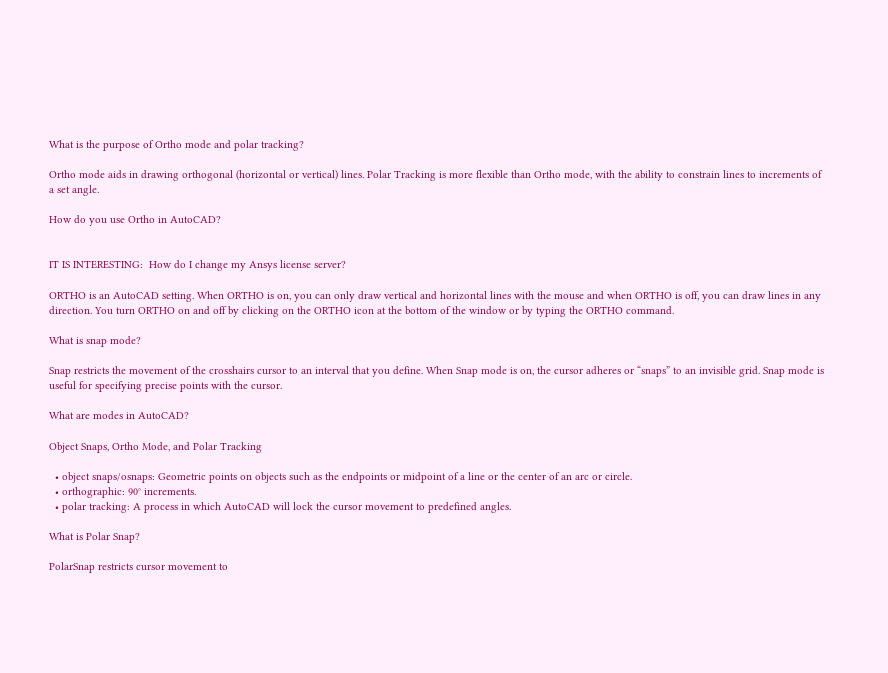What is the purpose of Ortho mode and polar tracking?

Ortho mode aids in drawing orthogonal (horizontal or vertical) lines. Polar Tracking is more flexible than Ortho mode, with the ability to constrain lines to increments of a set angle.

How do you use Ortho in AutoCAD?


IT IS INTERESTING:  How do I change my Ansys license server?

ORTHO is an AutoCAD setting. When ORTHO is on, you can only draw vertical and horizontal lines with the mouse and when ORTHO is off, you can draw lines in any direction. You turn ORTHO on and off by clicking on the ORTHO icon at the bottom of the window or by typing the ORTHO command.

What is snap mode?

Snap restricts the movement of the crosshairs cursor to an interval that you define. When Snap mode is on, the cursor adheres or “snaps” to an invisible grid. Snap mode is useful for specifying precise points with the cursor.

What are modes in AutoCAD?

Object Snaps, Ortho Mode, and Polar Tracking

  • object snaps/osnaps: Geometric points on objects such as the endpoints or midpoint of a line or the center of an arc or circle.
  • orthographic: 90° increments.
  • polar tracking: A process in which AutoCAD will lock the cursor movement to predefined angles.

What is Polar Snap?

PolarSnap restricts cursor movement to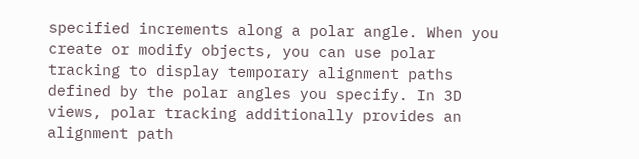specified increments along a polar angle. When you create or modify objects, you can use polar tracking to display temporary alignment paths defined by the polar angles you specify. In 3D views, polar tracking additionally provides an alignment path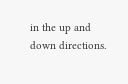in the up and down directions.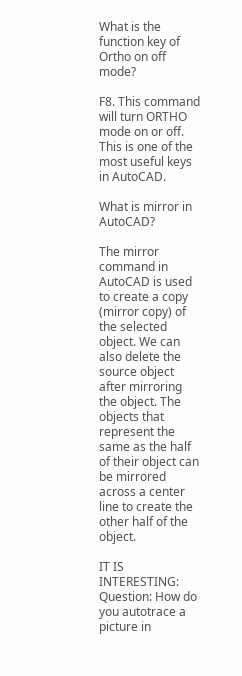What is the function key of Ortho on off mode?

F8. This command will turn ORTHO mode on or off. This is one of the most useful keys in AutoCAD.

What is mirror in AutoCAD?

The mirror command in AutoCAD is used to create a copy (mirror copy) of the selected object. We can also delete the source object after mirroring the object. The objects that represent the same as the half of their object can be mirrored across a center line to create the other half of the object.

IT IS INTERESTING:  Question: How do you autotrace a picture in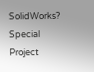SolidWorks?
Special Project